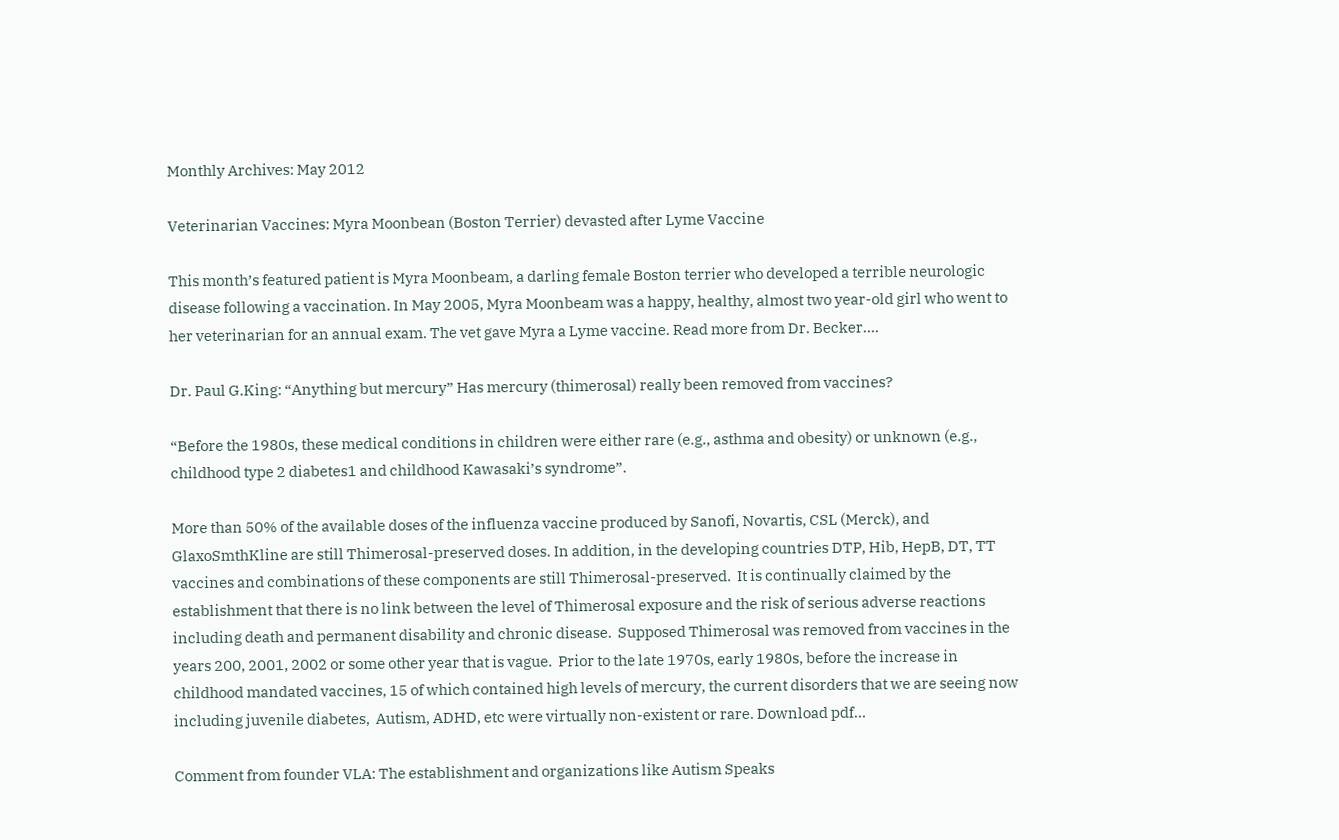Monthly Archives: May 2012

Veterinarian Vaccines: Myra Moonbean (Boston Terrier) devasted after Lyme Vaccine

This month’s featured patient is Myra Moonbeam, a darling female Boston terrier who developed a terrible neurologic disease following a vaccination. In May 2005, Myra Moonbeam was a happy, healthy, almost two year-old girl who went to her veterinarian for an annual exam. The vet gave Myra a Lyme vaccine. Read more from Dr. Becker….

Dr. Paul G.King: “Anything but mercury” Has mercury (thimerosal) really been removed from vaccines?

“Before the 1980s, these medical conditions in children were either rare (e.g., asthma and obesity) or unknown (e.g., childhood type 2 diabetes1 and childhood Kawasaki’s syndrome”.

More than 50% of the available doses of the influenza vaccine produced by Sanofi, Novartis, CSL (Merck), and GlaxoSmthKline are still Thimerosal-preserved doses. In addition, in the developing countries DTP, Hib, HepB, DT, TT vaccines and combinations of these components are still Thimerosal-preserved.  It is continually claimed by the establishment that there is no link between the level of Thimerosal exposure and the risk of serious adverse reactions including death and permanent disability and chronic disease.  Supposed Thimerosal was removed from vaccines in the years 200, 2001, 2002 or some other year that is vague.  Prior to the late 1970s, early 1980s, before the increase in childhood mandated vaccines, 15 of which contained high levels of mercury, the current disorders that we are seeing now including juvenile diabetes,  Autism, ADHD, etc were virtually non-existent or rare. Download pdf…

Comment from founder VLA: The establishment and organizations like Autism Speaks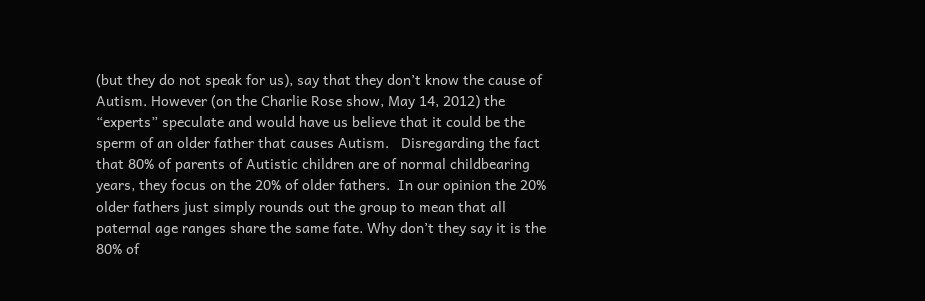(but they do not speak for us), say that they don’t know the cause of Autism. However (on the Charlie Rose show, May 14, 2012) the “experts” speculate and would have us believe that it could be the sperm of an older father that causes Autism.   Disregarding the fact that 80% of parents of Autistic children are of normal childbearing years, they focus on the 20% of older fathers.  In our opinion the 20% older fathers just simply rounds out the group to mean that all paternal age ranges share the same fate. Why don’t they say it is the 80% of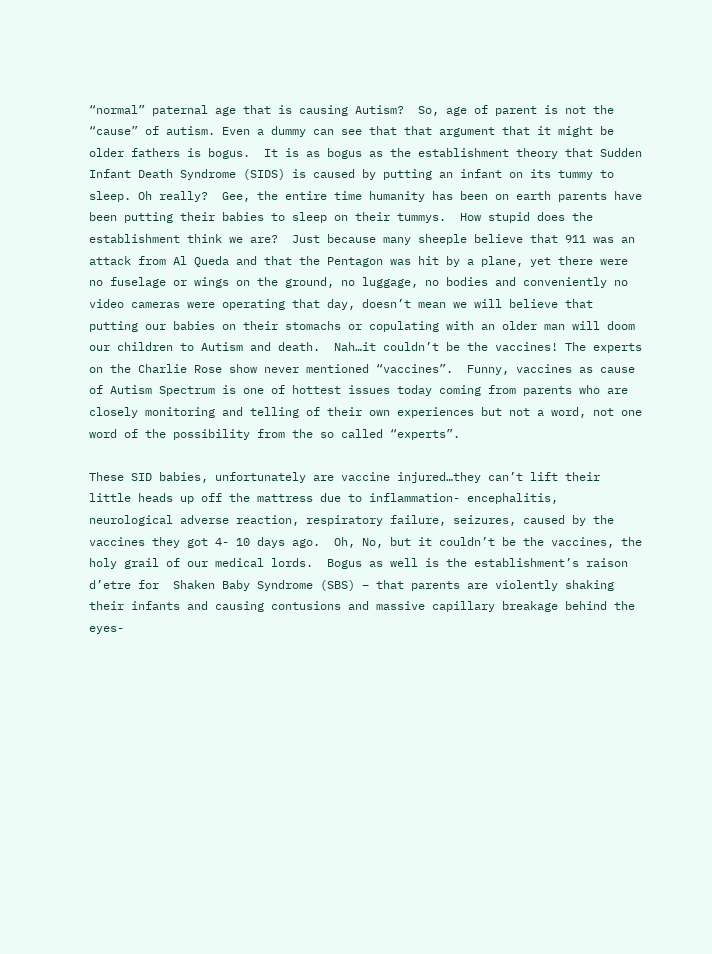“normal” paternal age that is causing Autism?  So, age of parent is not the “cause” of autism. Even a dummy can see that that argument that it might be older fathers is bogus.  It is as bogus as the establishment theory that Sudden Infant Death Syndrome (SIDS) is caused by putting an infant on its tummy to sleep. Oh really?  Gee, the entire time humanity has been on earth parents have been putting their babies to sleep on their tummys.  How stupid does the establishment think we are?  Just because many sheeple believe that 911 was an attack from Al Queda and that the Pentagon was hit by a plane, yet there were no fuselage or wings on the ground, no luggage, no bodies and conveniently no video cameras were operating that day, doesn’t mean we will believe that putting our babies on their stomachs or copulating with an older man will doom our children to Autism and death.  Nah…it couldn’t be the vaccines! The experts on the Charlie Rose show never mentioned “vaccines”.  Funny, vaccines as cause of Autism Spectrum is one of hottest issues today coming from parents who are closely monitoring and telling of their own experiences but not a word, not one word of the possibility from the so called “experts”.

These SID babies, unfortunately are vaccine injured…they can’t lift their little heads up off the mattress due to inflammation- encephalitis, neurological adverse reaction, respiratory failure, seizures, caused by the vaccines they got 4- 10 days ago.  Oh, No, but it couldn’t be the vaccines, the holy grail of our medical lords.  Bogus as well is the establishment’s raison d’etre for  Shaken Baby Syndrome (SBS) – that parents are violently shaking their infants and causing contusions and massive capillary breakage behind the eyes-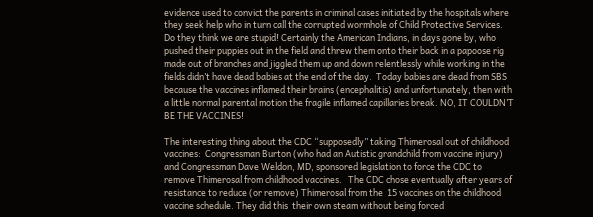evidence used to convict the parents in criminal cases initiated by the hospitals where they seek help who in turn call the corrupted wormhole of Child Protective Services. Do they think we are stupid! Certainly the American Indians, in days gone by, who pushed their puppies out in the field and threw them onto their back in a papoose rig made out of branches and jiggled them up and down relentlessly while working in the fields didn’t have dead babies at the end of the day.  Today babies are dead from SBS because the vaccines inflamed their brains (encephalitis) and unfortunately, then with a little normal parental motion the fragile inflamed capillaries break. NO, IT COULDN’T BE THE VACCINES!

The interesting thing about the CDC “supposedly” taking Thimerosal out of childhood vaccines:  Congressman Burton (who had an Autistic grandchild from vaccine injury) and Congressman Dave Weldon, MD, sponsored legislation to force the CDC to remove Thimerosal from childhood vaccines.   The CDC chose eventually after years of resistance to reduce (or remove) Thimerosal from the  15 vaccines on the childhood vaccine schedule. They did this  their own steam without being forced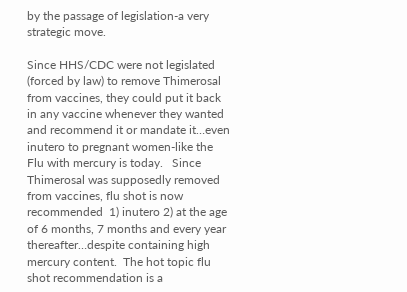by the passage of legislation-a very strategic move.

Since HHS/CDC were not legislated (forced by law) to remove Thimerosal from vaccines, they could put it back in any vaccine whenever they wanted and recommend it or mandate it…even inutero to pregnant women-like the Flu with mercury is today.   Since Thimerosal was supposedly removed from vaccines, flu shot is now recommended  1) inutero 2) at the age of 6 months, 7 months and every year thereafter…despite containing high mercury content.  The hot topic flu shot recommendation is a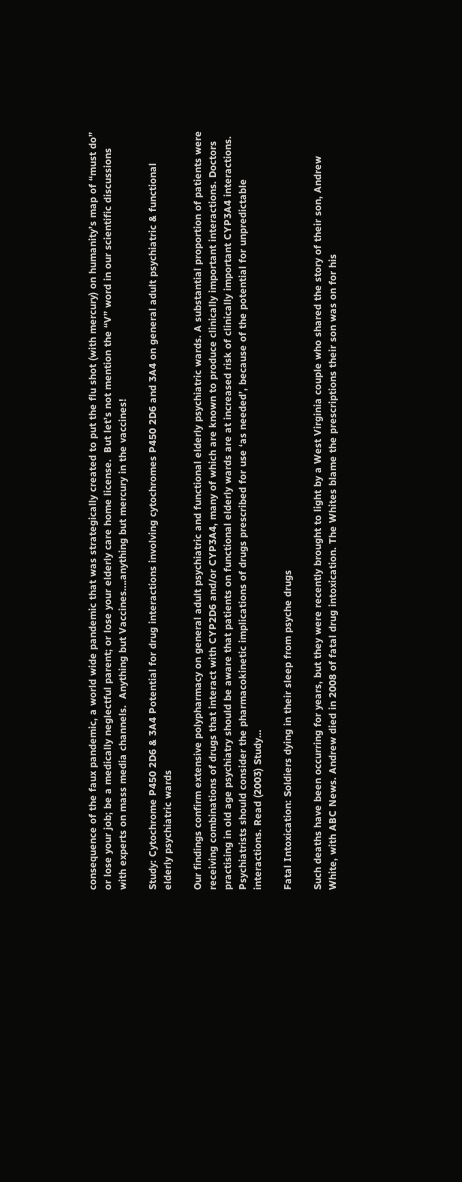consequence of the faux pandemic, a world wide pandemic that was strategically created to put the flu shot (with mercury) on humanity’s map of “must do” or lose your job; be a medically neglectful parent; or lose your elderly care home license.  But let’s not mention the “V” word in our scientific discussions with experts on mass media channels.  Anything but Vaccines….anything but mercury in the vaccines!

Study: Cytochrome P450 2D6 & 3A4 Potential for drug interactions involving cytochromes P450 2D6 and 3A4 on general adult psychiatric & functional elderly psychiatric wards

Our findings confirm extensive polypharmacy on general adult psychiatric and functional elderly psychiatric wards. A substantial proportion of patients were receiving combinations of drugs that interact with CYP2D6 and/or CYP3A4, many of which are known to produce clinically important interactions. Doctors practising in old age psychiatry should be aware that patients on functional elderly wards are at increased risk of clinically important CYP3A4 interactions. Psychiatrists should consider the pharmacokinetic implications of drugs prescribed for use ‘as needed’, because of the potential for unpredictable interactions. Read (2003) Study…

Fatal Intoxication: Soldiers dying in their sleep from psyche drugs

Such deaths have been occurring for years, but they were recently brought to light by a West Virginia couple who shared the story of their son, Andrew White, with ABC News. Andrew died in 2008 of fatal drug intoxication. The Whites blame the prescriptions their son was on for his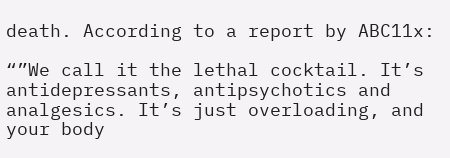death. According to a report by ABC11x:

“”We call it the lethal cocktail. It’s antidepressants, antipsychotics and analgesics. It’s just overloading, and your body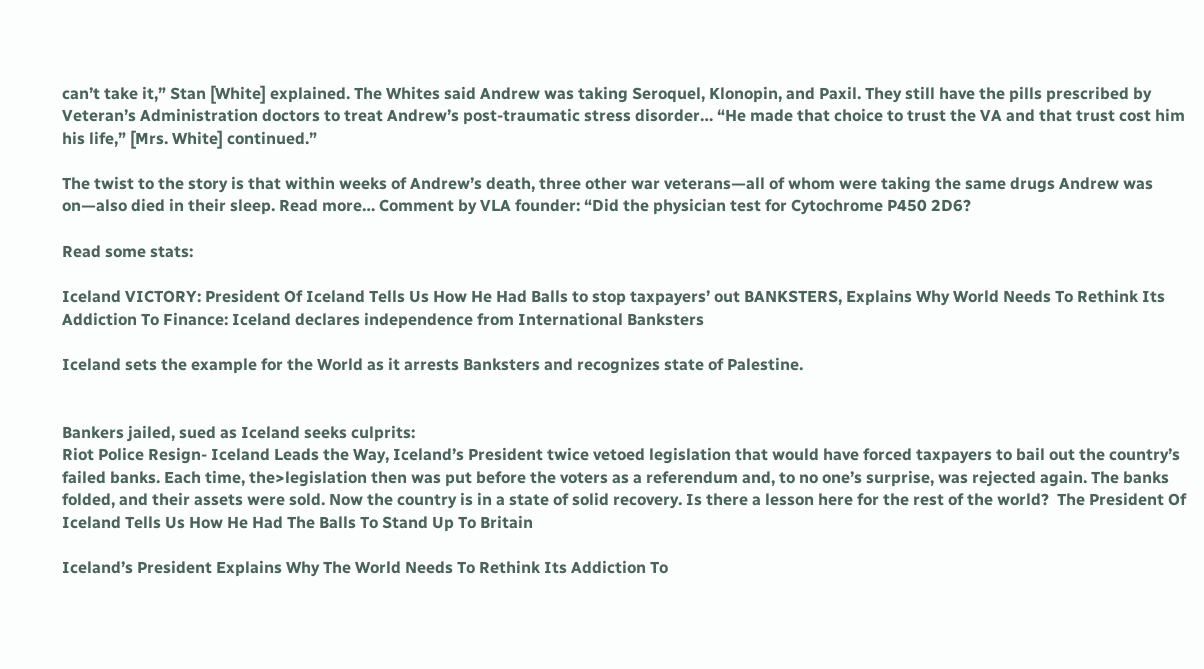can’t take it,” Stan [White] explained. The Whites said Andrew was taking Seroquel, Klonopin, and Paxil. They still have the pills prescribed by Veteran’s Administration doctors to treat Andrew’s post-traumatic stress disorder… “He made that choice to trust the VA and that trust cost him his life,” [Mrs. White] continued.”

The twist to the story is that within weeks of Andrew’s death, three other war veterans—all of whom were taking the same drugs Andrew was on—also died in their sleep. Read more… Comment by VLA founder: “Did the physician test for Cytochrome P450 2D6?

Read some stats:

Iceland VICTORY: President Of Iceland Tells Us How He Had Balls to stop taxpayers’ out BANKSTERS, Explains Why World Needs To Rethink Its Addiction To Finance: Iceland declares independence from International Banksters

Iceland sets the example for the World as it arrests Banksters and recognizes state of Palestine.


Bankers jailed, sued as Iceland seeks culprits:
Riot Police Resign- Iceland Leads the Way, Iceland’s President twice vetoed legislation that would have forced taxpayers to bail out the country’s failed banks. Each time, the>legislation then was put before the voters as a referendum and, to no one’s surprise, was rejected again. The banks folded, and their assets were sold. Now the country is in a state of solid recovery. Is there a lesson here for the rest of the world?  The President Of Iceland Tells Us How He Had The Balls To Stand Up To Britain

Iceland’s President Explains Why The World Needs To Rethink Its Addiction To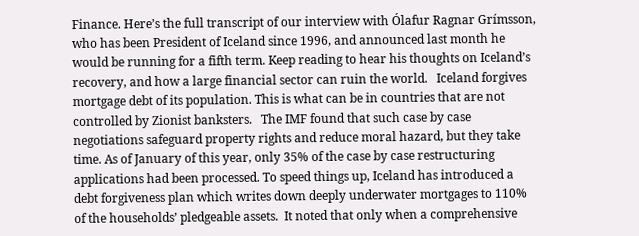Finance. Here’s the full transcript of our interview with Ólafur Ragnar Grímsson, who has been President of Iceland since 1996, and announced last month he would be running for a fifth term. Keep reading to hear his thoughts on Iceland’s recovery, and how a large financial sector can ruin the world.   Iceland forgives mortgage debt of its population. This is what can be in countries that are not controlled by Zionist banksters.   The IMF found that such case by case negotiations safeguard property rights and reduce moral hazard, but they take time. As of January of this year, only 35% of the case by case restructuring applications had been processed. To speed things up, Iceland has introduced a debt forgiveness plan which writes down deeply underwater mortgages to 110% of the households’ pledgeable assets.  It noted that only when a comprehensive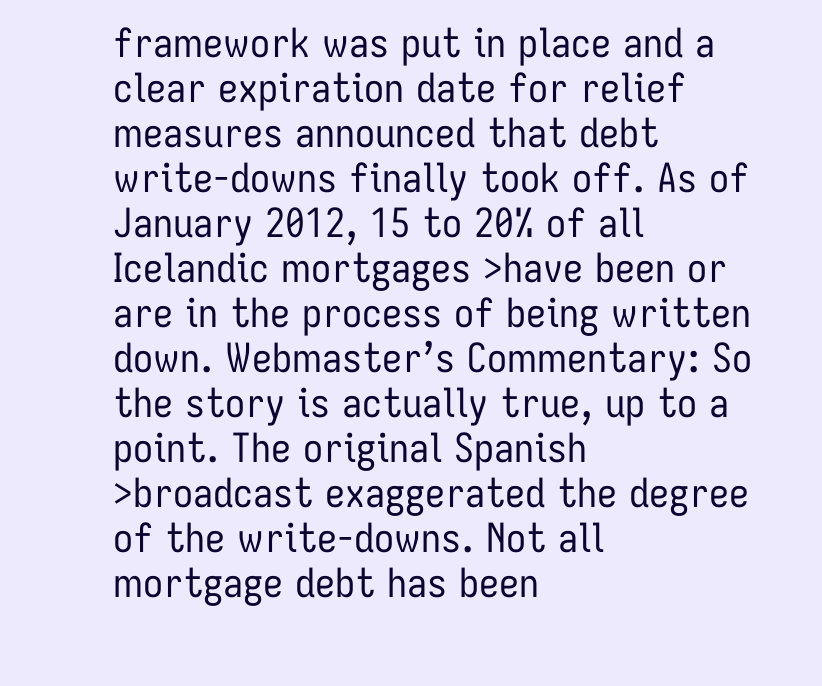framework was put in place and a clear expiration date for relief measures announced that debt write-downs finally took off. As of January 2012, 15 to 20% of all Icelandic mortgages >have been or are in the process of being written down. Webmaster’s Commentary: So the story is actually true, up to a point. The original Spanish >broadcast exaggerated the degree of the write-downs. Not all mortgage debt has been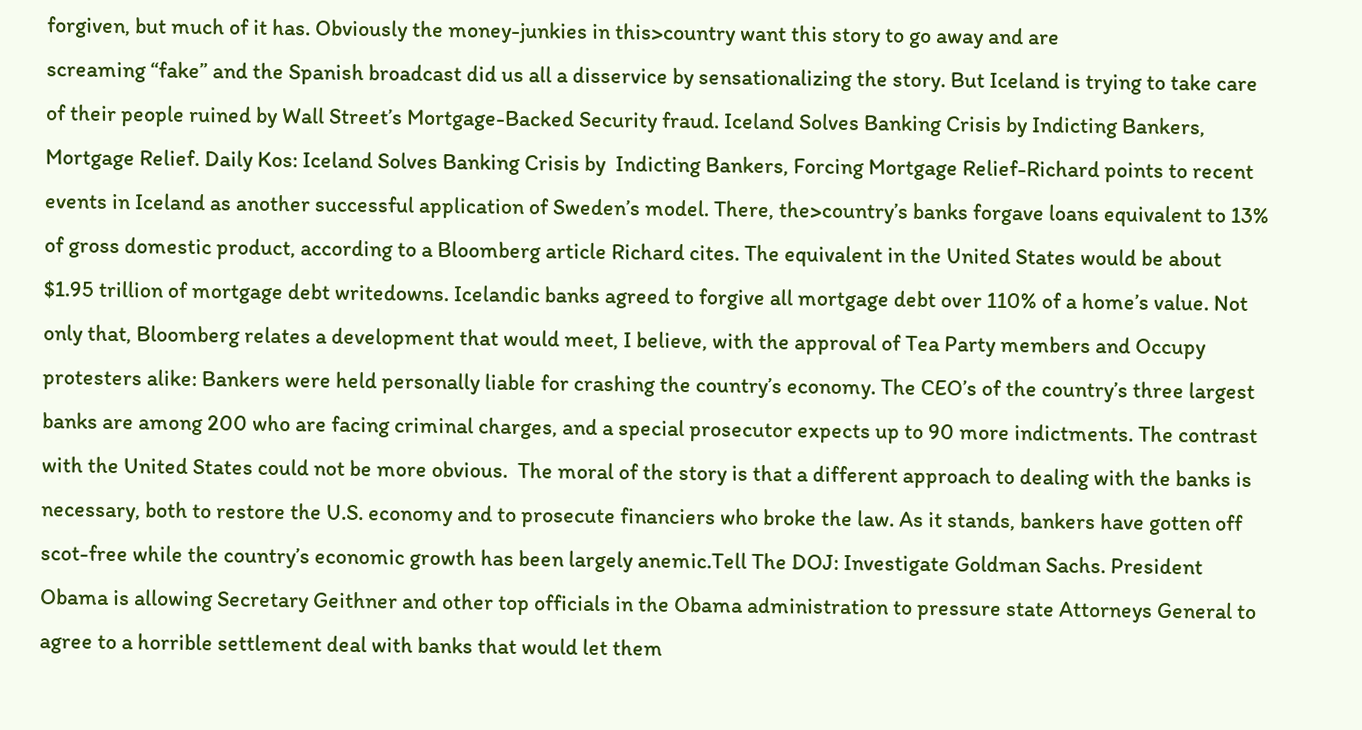forgiven, but much of it has. Obviously the money-junkies in this>country want this story to go away and are
screaming “fake” and the Spanish broadcast did us all a disservice by sensationalizing the story. But Iceland is trying to take care of their people ruined by Wall Street’s Mortgage-Backed Security fraud. Iceland Solves Banking Crisis by Indicting Bankers, Mortgage Relief. Daily Kos: Iceland Solves Banking Crisis by  Indicting Bankers, Forcing Mortgage Relief-Richard points to recent events in Iceland as another successful application of Sweden’s model. There, the>country’s banks forgave loans equivalent to 13% of gross domestic product, according to a Bloomberg article Richard cites. The equivalent in the United States would be about $1.95 trillion of mortgage debt writedowns. Icelandic banks agreed to forgive all mortgage debt over 110% of a home’s value. Not only that, Bloomberg relates a development that would meet, I believe, with the approval of Tea Party members and Occupy protesters alike: Bankers were held personally liable for crashing the country’s economy. The CEO’s of the country’s three largest banks are among 200 who are facing criminal charges, and a special prosecutor expects up to 90 more indictments. The contrast with the United States could not be more obvious.  The moral of the story is that a different approach to dealing with the banks is necessary, both to restore the U.S. economy and to prosecute financiers who broke the law. As it stands, bankers have gotten off scot-free while the country’s economic growth has been largely anemic.Tell The DOJ: Investigate Goldman Sachs. President Obama is allowing Secretary Geithner and other top officials in the Obama administration to pressure state Attorneys General to agree to a horrible settlement deal with banks that would let them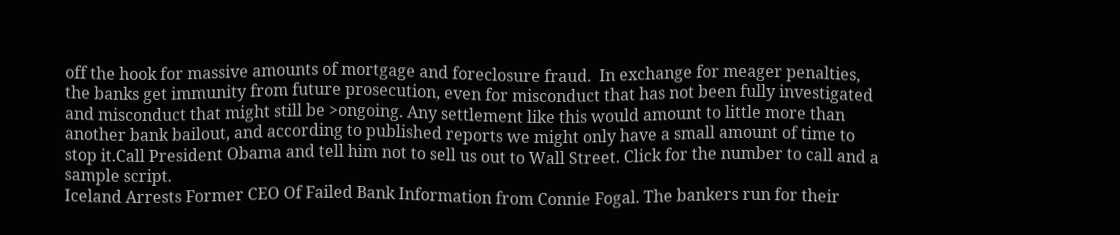off the hook for massive amounts of mortgage and foreclosure fraud.  In exchange for meager penalties, the banks get immunity from future prosecution, even for misconduct that has not been fully investigated and misconduct that might still be >ongoing. Any settlement like this would amount to little more than another bank bailout, and according to published reports we might only have a small amount of time to stop it.Call President Obama and tell him not to sell us out to Wall Street. Click for the number to call and a sample script.
Iceland Arrests Former CEO Of Failed Bank Information from Connie Fogal. The bankers run for their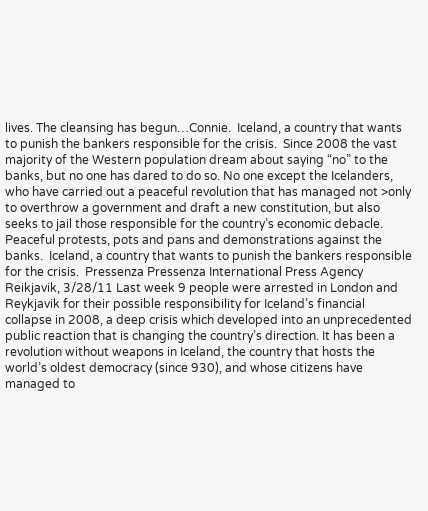lives. The cleansing has begun…Connie.  Iceland, a country that wants to punish the bankers responsible for the crisis.  Since 2008 the vast majority of the Western population dream about saying “no” to the banks, but no one has dared to do so. No one except the Icelanders, who have carried out a peaceful revolution that has managed not >only to overthrow a government and draft a new constitution, but also seeks to jail those responsible for the country’s economic debacle. Peaceful protests, pots and pans and demonstrations against the banks.  Iceland, a country that wants to punish the bankers responsible for the crisis.  Pressenza Pressenza International Press Agency Reikjavik, 3/28/11 Last week 9 people were arrested in London and Reykjavik for their possible responsibility for Iceland’s financial collapse in 2008, a deep crisis which developed into an unprecedented public reaction that is changing the country’s direction. It has been a revolution without weapons in Iceland, the country that hosts the world’s oldest democracy (since 930), and whose citizens have managed to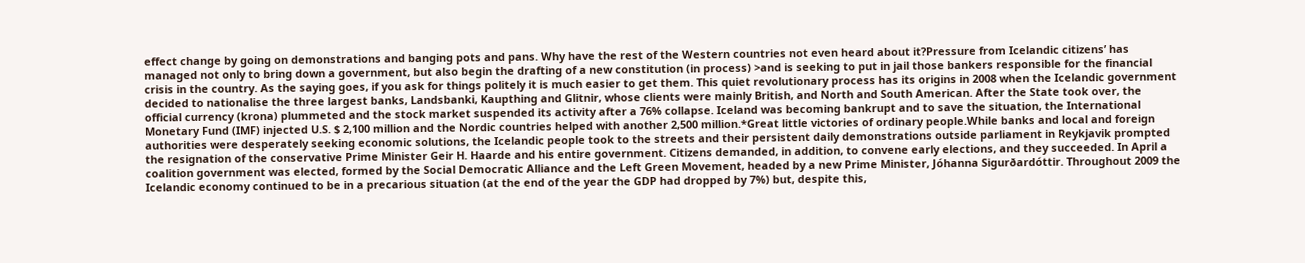effect change by going on demonstrations and banging pots and pans. Why have the rest of the Western countries not even heard about it?Pressure from Icelandic citizens’ has managed not only to bring down a government, but also begin the drafting of a new constitution (in process) >and is seeking to put in jail those bankers responsible for the financial crisis in the country. As the saying goes, if you ask for things politely it is much easier to get them. This quiet revolutionary process has its origins in 2008 when the Icelandic government decided to nationalise the three largest banks, Landsbanki, Kaupthing and Glitnir, whose clients were mainly British, and North and South American. After the State took over, the official currency (krona) plummeted and the stock market suspended its activity after a 76% collapse. Iceland was becoming bankrupt and to save the situation, the International Monetary Fund (IMF) injected U.S. $ 2,100 million and the Nordic countries helped with another 2,500 million.*Great little victories of ordinary people.While banks and local and foreign authorities were desperately seeking economic solutions, the Icelandic people took to the streets and their persistent daily demonstrations outside parliament in Reykjavik prompted the resignation of the conservative Prime Minister Geir H. Haarde and his entire government. Citizens demanded, in addition, to convene early elections, and they succeeded. In April a coalition government was elected, formed by the Social Democratic Alliance and the Left Green Movement, headed by a new Prime Minister, Jóhanna Sigurðardóttir. Throughout 2009 the Icelandic economy continued to be in a precarious situation (at the end of the year the GDP had dropped by 7%) but, despite this,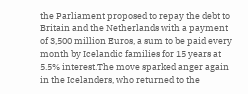the Parliament proposed to repay the debt to Britain and the Netherlands with a payment of 3,500 million Euros, a sum to be paid every month by Icelandic families for 15 years at 5.5% interest.The move sparked anger again in the Icelanders, who returned to the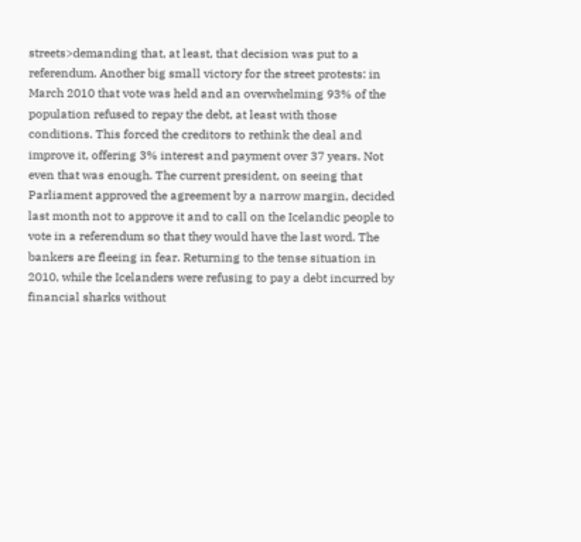streets>demanding that, at least, that decision was put to a referendum. Another big small victory for the street protests: in March 2010 that vote was held and an overwhelming 93% of the population refused to repay the debt, at least with those conditions. This forced the creditors to rethink the deal and improve it, offering 3% interest and payment over 37 years. Not even that was enough. The current president, on seeing that Parliament approved the agreement by a narrow margin, decided last month not to approve it and to call on the Icelandic people to vote in a referendum so that they would have the last word. The bankers are fleeing in fear. Returning to the tense situation in 2010, while the Icelanders were refusing to pay a debt incurred by financial sharks without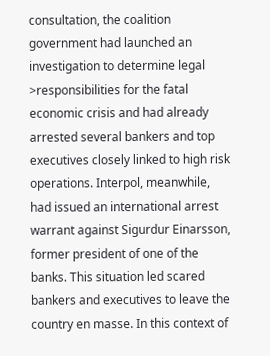consultation, the coalition government had launched an investigation to determine legal >responsibilities for the fatal economic crisis and had already arrested several bankers and top executives closely linked to high risk operations. Interpol, meanwhile, had issued an international arrest warrant against Sigurdur Einarsson, former president of one of the banks. This situation led scared bankers and executives to leave the country en masse. In this context of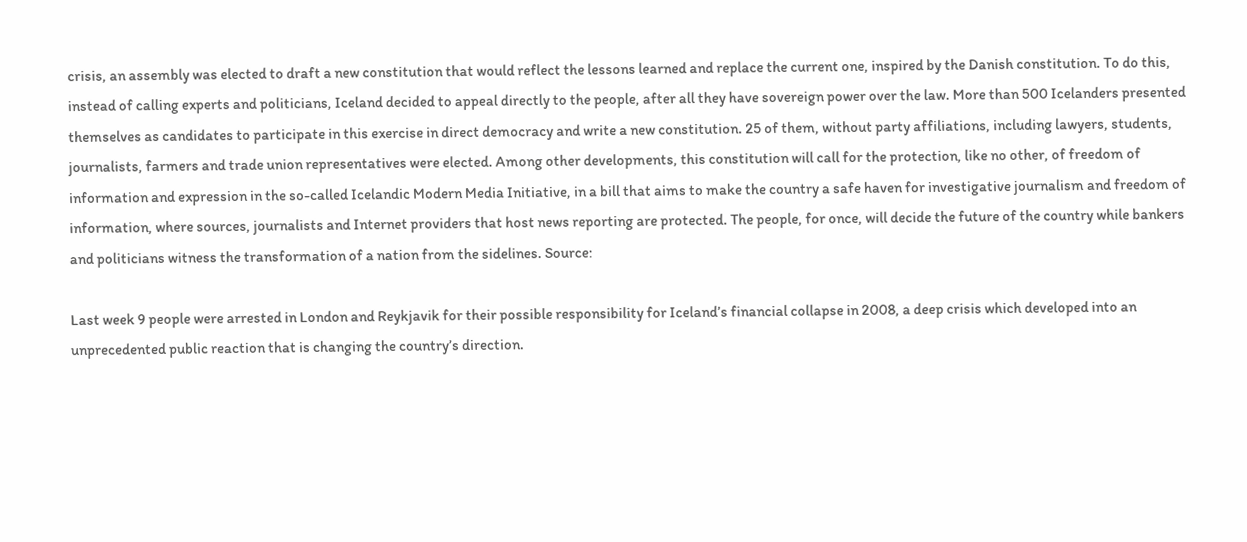crisis, an assembly was elected to draft a new constitution that would reflect the lessons learned and replace the current one, inspired by the Danish constitution. To do this, instead of calling experts and politicians, Iceland decided to appeal directly to the people, after all they have sovereign power over the law. More than 500 Icelanders presented themselves as candidates to participate in this exercise in direct democracy and write a new constitution. 25 of them, without party affiliations, including lawyers, students, journalists, farmers and trade union representatives were elected. Among other developments, this constitution will call for the protection, like no other, of freedom of information and expression in the so-called Icelandic Modern Media Initiative, in a bill that aims to make the country a safe haven for investigative journalism and freedom of information, where sources, journalists and Internet providers that host news reporting are protected. The people, for once, will decide the future of the country while bankers and politicians witness the transformation of a nation from the sidelines. Source:

Last week 9 people were arrested in London and Reykjavik for their possible responsibility for Iceland’s financial collapse in 2008, a deep crisis which developed into an unprecedented public reaction that is changing the country’s direction.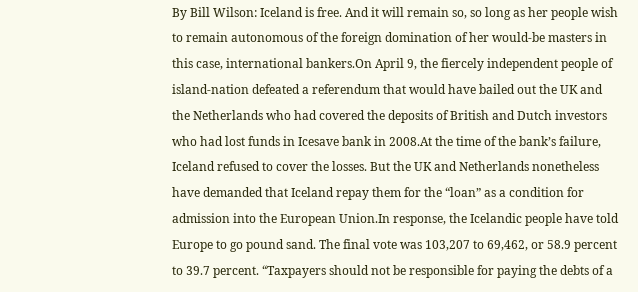By Bill Wilson: Iceland is free. And it will remain so, so long as her people wish to remain autonomous of the foreign domination of her would-be masters in this case, international bankers.On April 9, the fiercely independent people of island-nation defeated a referendum that would have bailed out the UK and the Netherlands who had covered the deposits of British and Dutch investors who had lost funds in Icesave bank in 2008.At the time of the bank’s failure, Iceland refused to cover the losses. But the UK and Netherlands nonetheless have demanded that Iceland repay them for the “loan” as a condition for admission into the European Union.In response, the Icelandic people have told Europe to go pound sand. The final vote was 103,207 to 69,462, or 58.9 percent to 39.7 percent. “Taxpayers should not be responsible for paying the debts of a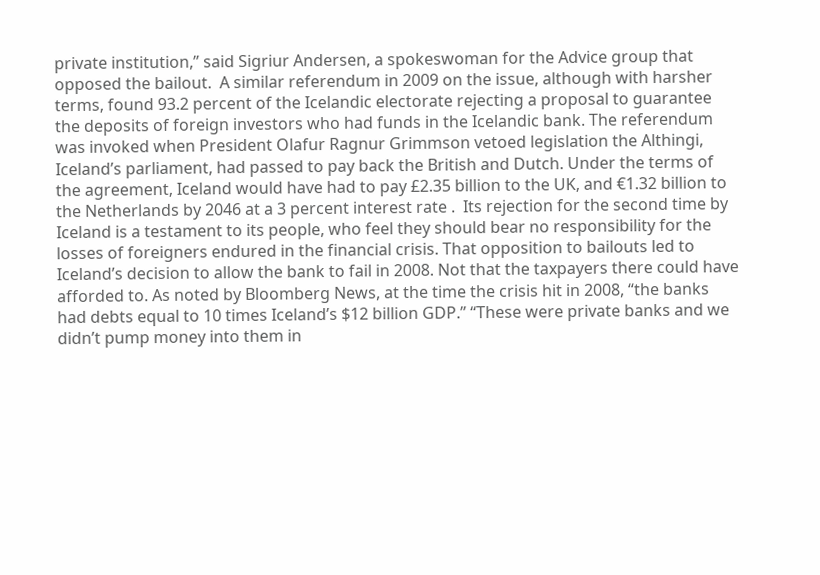private institution,” said Sigriur Andersen, a spokeswoman for the Advice group that opposed the bailout.  A similar referendum in 2009 on the issue, although with harsher terms, found 93.2 percent of the Icelandic electorate rejecting a proposal to guarantee the deposits of foreign investors who had funds in the Icelandic bank. The referendum was invoked when President Olafur Ragnur Grimmson vetoed legislation the Althingi, Iceland’s parliament, had passed to pay back the British and Dutch. Under the terms of the agreement, Iceland would have had to pay £2.35 billion to the UK, and €1.32 billion to the Netherlands by 2046 at a 3 percent interest rate .  Its rejection for the second time by Iceland is a testament to its people, who feel they should bear no responsibility for the losses of foreigners endured in the financial crisis. That opposition to bailouts led to Iceland’s decision to allow the bank to fail in 2008. Not that the taxpayers there could have afforded to. As noted by Bloomberg News, at the time the crisis hit in 2008, “the banks had debts equal to 10 times Iceland’s $12 billion GDP.” “These were private banks and we didn’t pump money into them in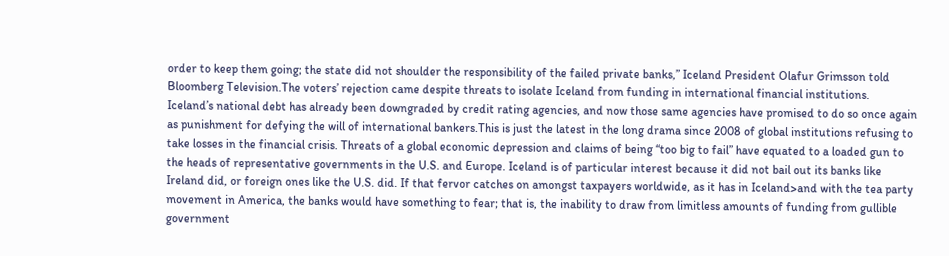order to keep them going; the state did not shoulder the responsibility of the failed private banks,” Iceland President Olafur Grimsson told Bloomberg Television.The voters’ rejection came despite threats to isolate Iceland from funding in international financial institutions. Iceland’s national debt has already been downgraded by credit rating agencies, and now those same agencies have promised to do so once again as punishment for defying the will of international bankers.This is just the latest in the long drama since 2008 of global institutions refusing to take losses in the financial crisis. Threats of a global economic depression and claims of being “too big to fail” have equated to a loaded gun to the heads of representative governments in the U.S. and Europe. Iceland is of particular interest because it did not bail out its banks like Ireland did, or foreign ones like the U.S. did. If that fervor catches on amongst taxpayers worldwide, as it has in Iceland>and with the tea party movement in America, the banks would have something to fear; that is, the inability to draw from limitless amounts of funding from gullible government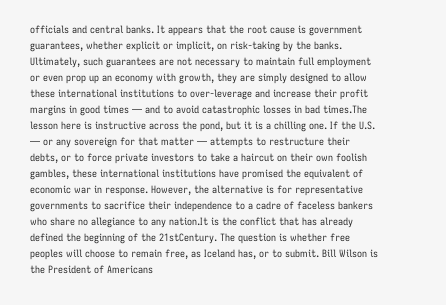officials and central banks. It appears that the root cause is government guarantees, whether explicit or implicit, on risk-taking by the banks. Ultimately, such guarantees are not necessary to maintain full employment or even prop up an economy with growth, they are simply designed to allow these international institutions to over-leverage and increase their profit margins in good times — and to avoid catastrophic losses in bad times.The lesson here is instructive across the pond, but it is a chilling one. If the U.S. — or any sovereign for that matter — attempts to restructure their debts, or to force private investors to take a haircut on their own foolish gambles, these international institutions have promised the equivalent of economic war in response. However, the alternative is for representative governments to sacrifice their independence to a cadre of faceless bankers who share no allegiance to any nation.It is the conflict that has already defined the beginning of the 21stCentury. The question is whether free peoples will choose to remain free, as Iceland has, or to submit. Bill Wilson is the President of Americans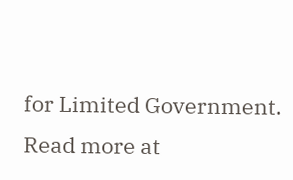for Limited Government.  Read more at